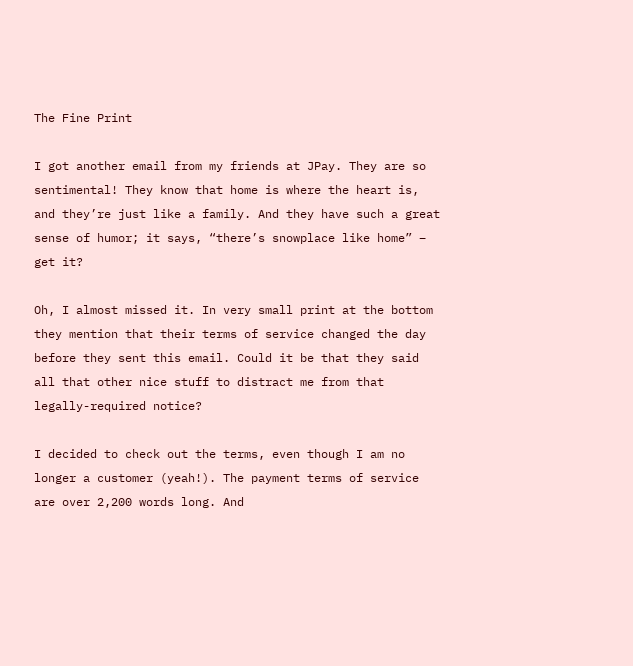The Fine Print

I got another email from my friends at JPay. They are so sentimental! They know that home is where the heart is, and they’re just like a family. And they have such a great sense of humor; it says, “there’s snowplace like home” – get it?

Oh, I almost missed it. In very small print at the bottom they mention that their terms of service changed the day before they sent this email. Could it be that they said all that other nice stuff to distract me from that legally-required notice?

I decided to check out the terms, even though I am no longer a customer (yeah!). The payment terms of service are over 2,200 words long. And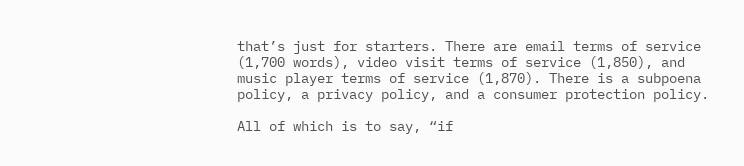that’s just for starters. There are email terms of service (1,700 words), video visit terms of service (1,850), and music player terms of service (1,870). There is a subpoena policy, a privacy policy, and a consumer protection policy.

All of which is to say, “if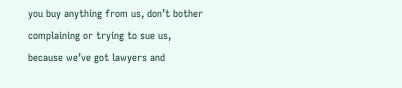you buy anything from us, don’t bother complaining or trying to sue us, because we’ve got lawyers and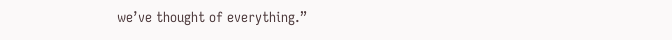we’ve thought of everything.”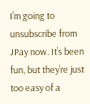I’m going to unsubscribe from JPay now. It’s been fun, but they’re just too easy of a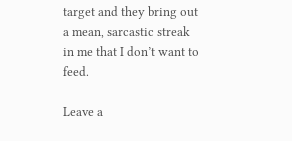target and they bring out a mean, sarcastic streak in me that I don’t want to feed.

Leave a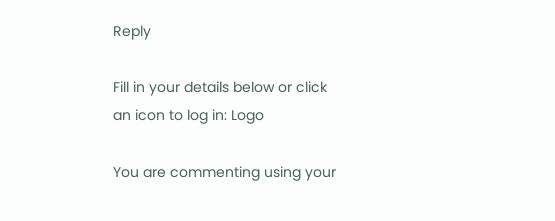Reply

Fill in your details below or click an icon to log in: Logo

You are commenting using your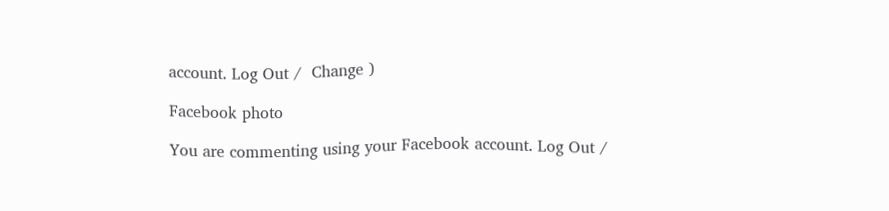account. Log Out /  Change )

Facebook photo

You are commenting using your Facebook account. Log Out /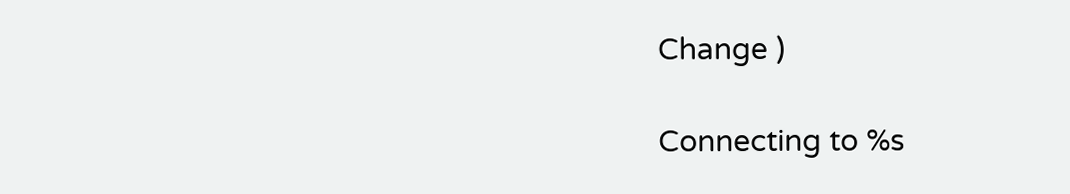Change )

Connecting to %s